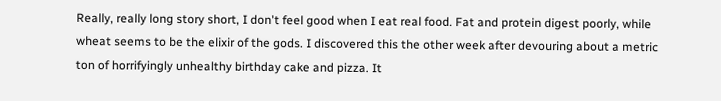Really, really long story short, I don't feel good when I eat real food. Fat and protein digest poorly, while wheat seems to be the elixir of the gods. I discovered this the other week after devouring about a metric ton of horrifyingly unhealthy birthday cake and pizza. It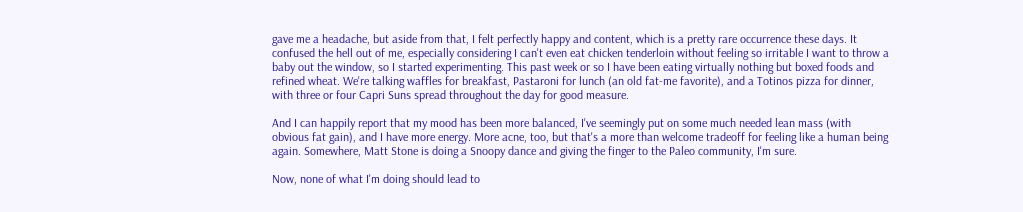gave me a headache, but aside from that, I felt perfectly happy and content, which is a pretty rare occurrence these days. It confused the hell out of me, especially considering I can't even eat chicken tenderloin without feeling so irritable I want to throw a baby out the window, so I started experimenting. This past week or so I have been eating virtually nothing but boxed foods and refined wheat. We're talking waffles for breakfast, Pastaroni for lunch (an old fat-me favorite), and a Totinos pizza for dinner, with three or four Capri Suns spread throughout the day for good measure.

And I can happily report that my mood has been more balanced, I've seemingly put on some much needed lean mass (with obvious fat gain), and I have more energy. More acne, too, but that's a more than welcome tradeoff for feeling like a human being again. Somewhere, Matt Stone is doing a Snoopy dance and giving the finger to the Paleo community, I'm sure.

Now, none of what I'm doing should lead to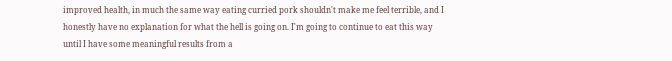improved health, in much the same way eating curried pork shouldn't make me feel terrible, and I honestly have no explanation for what the hell is going on. I'm going to continue to eat this way until I have some meaningful results from a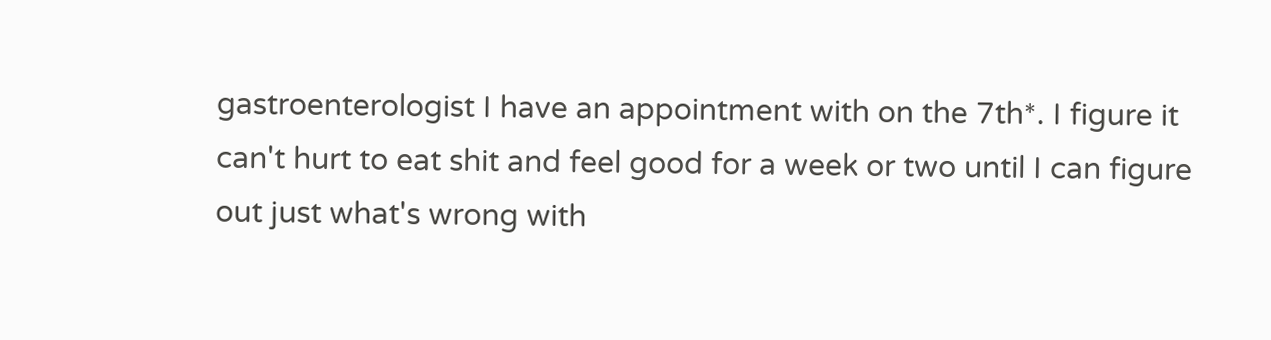gastroenterologist I have an appointment with on the 7th*. I figure it can't hurt to eat shit and feel good for a week or two until I can figure out just what's wrong with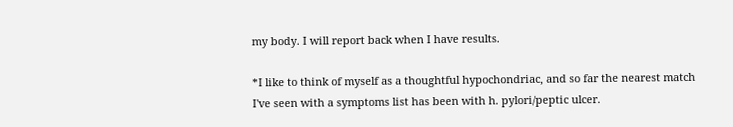my body. I will report back when I have results.

*I like to think of myself as a thoughtful hypochondriac, and so far the nearest match I've seen with a symptoms list has been with h. pylori/peptic ulcer.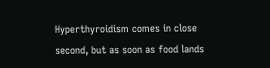Hyperthyroidism comes in close second, but as soon as food lands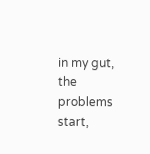in my gut, the problems start,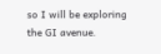so I will be exploring the GI avenue.